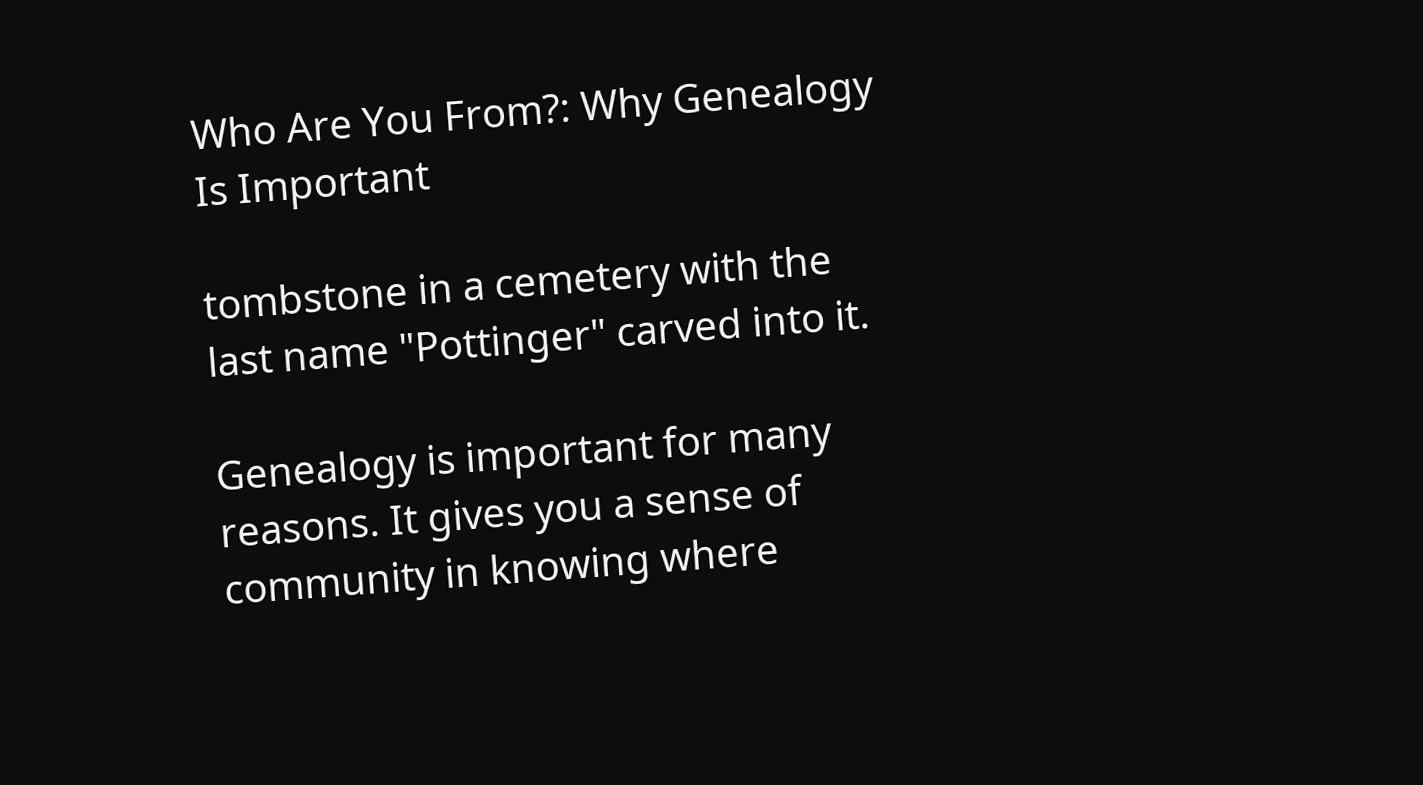Who Are You From?: Why Genealogy Is Important

tombstone in a cemetery with the last name "Pottinger" carved into it.

Genealogy is important for many reasons. It gives you a sense of community in knowing where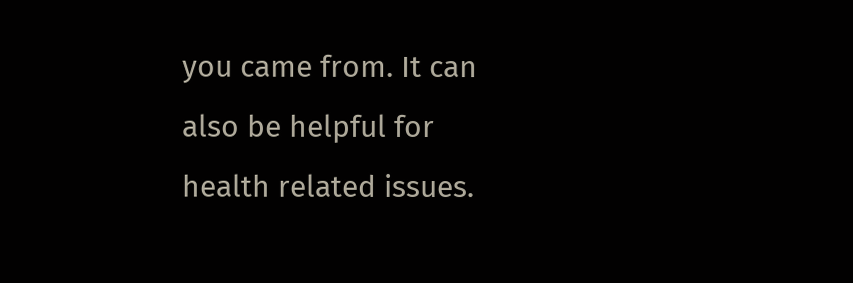you came from. It can also be helpful for health related issues.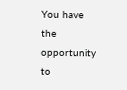You have the opportunity to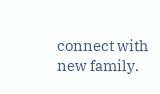connect with new family.